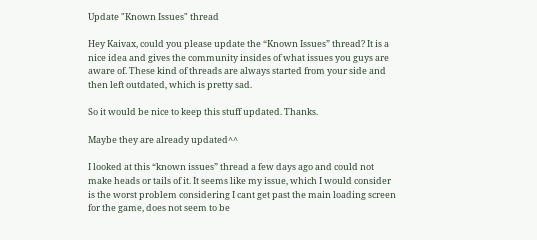Update "Known Issues" thread

Hey Kaivax, could you please update the “Known Issues” thread? It is a nice idea and gives the community insides of what issues you guys are aware of. These kind of threads are always started from your side and then left outdated, which is pretty sad.

So it would be nice to keep this stuff updated. Thanks.

Maybe they are already updated^^

I looked at this “known issues” thread a few days ago and could not make heads or tails of it. It seems like my issue, which I would consider is the worst problem considering I cant get past the main loading screen for the game, does not seem to be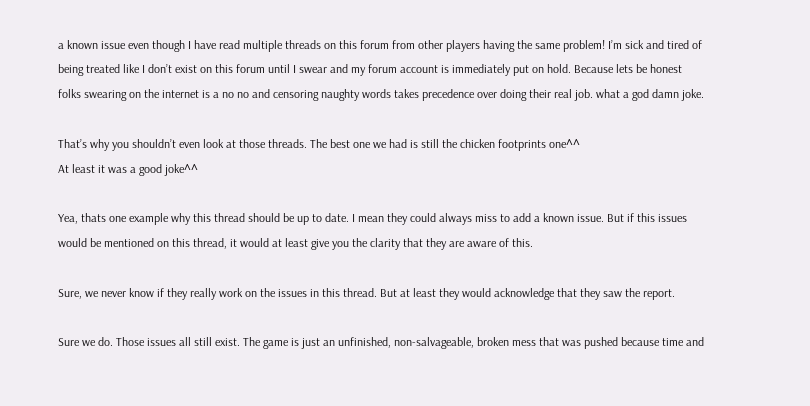a known issue even though I have read multiple threads on this forum from other players having the same problem! I’m sick and tired of being treated like I don’t exist on this forum until I swear and my forum account is immediately put on hold. Because lets be honest folks swearing on the internet is a no no and censoring naughty words takes precedence over doing their real job. what a god damn joke.

That’s why you shouldn’t even look at those threads. The best one we had is still the chicken footprints one^^
At least it was a good joke^^

Yea, thats one example why this thread should be up to date. I mean they could always miss to add a known issue. But if this issues would be mentioned on this thread, it would at least give you the clarity that they are aware of this.

Sure, we never know if they really work on the issues in this thread. But at least they would acknowledge that they saw the report.

Sure we do. Those issues all still exist. The game is just an unfinished, non-salvageable, broken mess that was pushed because time and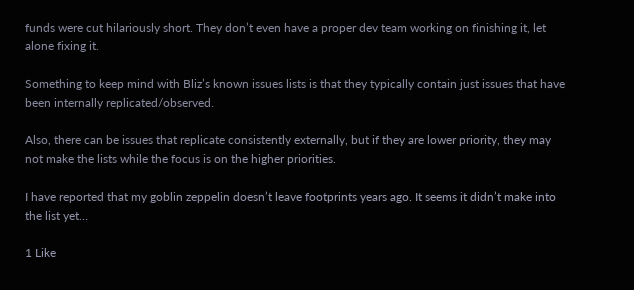funds were cut hilariously short. They don’t even have a proper dev team working on finishing it, let alone fixing it.

Something to keep mind with Bliz’s known issues lists is that they typically contain just issues that have been internally replicated/observed.

Also, there can be issues that replicate consistently externally, but if they are lower priority, they may not make the lists while the focus is on the higher priorities.

I have reported that my goblin zeppelin doesn’t leave footprints years ago. It seems it didn’t make into the list yet…

1 Like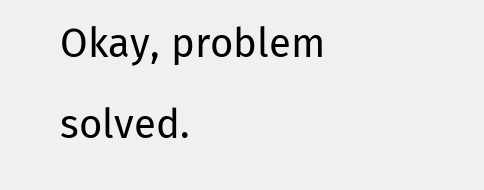Okay, problem solved.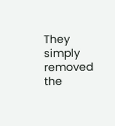They simply removed the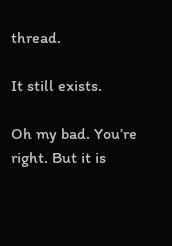thread.

It still exists.

Oh my bad. You’re right. But it is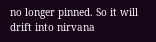no longer pinned. So it will drift into nirvana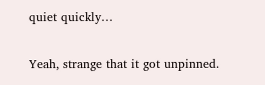quiet quickly…

Yeah, strange that it got unpinned.